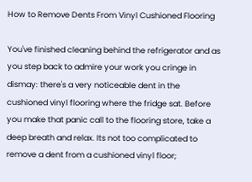How to Remove Dents From Vinyl Cushioned Flooring

You've finished cleaning behind the refrigerator and as you step back to admire your work you cringe in dismay: there's a very noticeable dent in the cushioned vinyl flooring where the fridge sat. Before you make that panic call to the flooring store, take a deep breath and relax. Its not too complicated to remove a dent from a cushioned vinyl floor;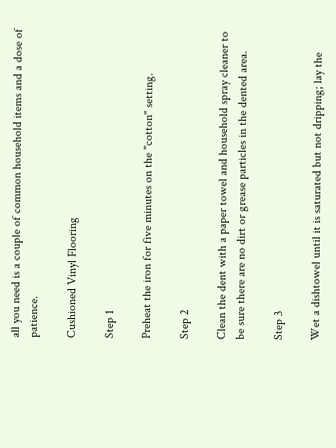all you need is a couple of common household items and a dose of patience.

Cushioned Vinyl Flooring

Step 1

Preheat the iron for five minutes on the "cotton" setting.

Step 2

Clean the dent with a paper towel and household spray cleaner to be sure there are no dirt or grease particles in the dented area.

Step 3

Wet a dishtowel until it is saturated but not dripping; lay the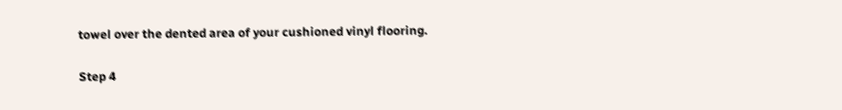towel over the dented area of your cushioned vinyl flooring.

Step 4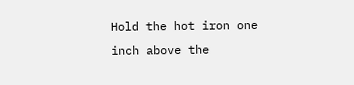Hold the hot iron one inch above the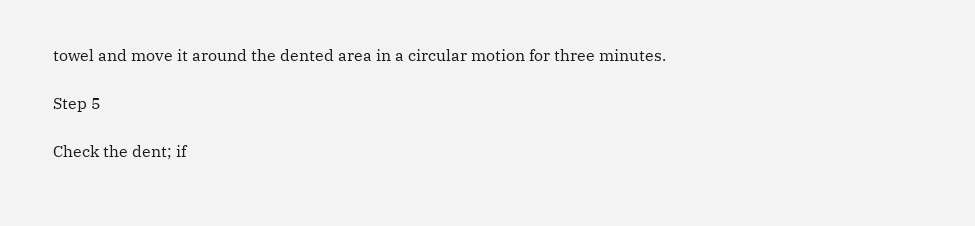towel and move it around the dented area in a circular motion for three minutes.

Step 5

Check the dent; if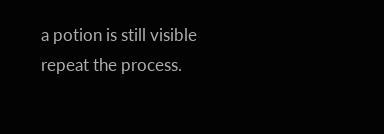a potion is still visible repeat the process.